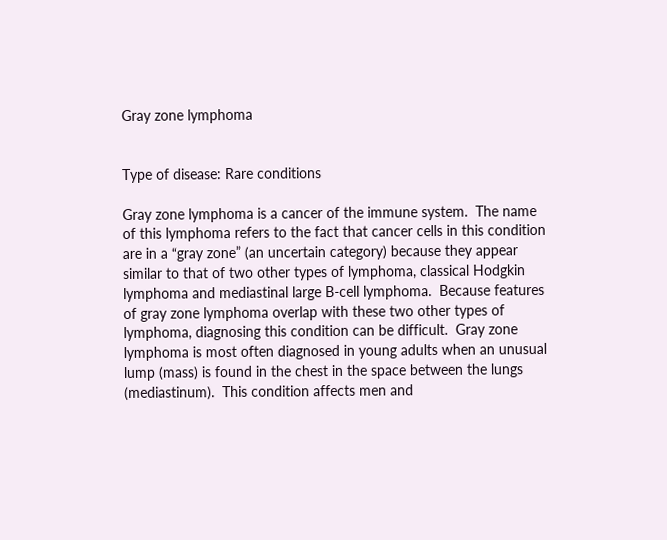Gray zone lymphoma


Type of disease: Rare conditions

Gray zone lymphoma is a cancer of the immune system.  The name of this lymphoma refers to the fact that cancer cells in this condition are in a “gray zone” (an uncertain category) because they appear similar to that of two other types of lymphoma, classical Hodgkin lymphoma and mediastinal large B-cell lymphoma.  Because features of gray zone lymphoma overlap with these two other types of lymphoma, diagnosing this condition can be difficult.  Gray zone lymphoma is most often diagnosed in young adults when an unusual lump (mass) is found in the chest in the space between the lungs (mediastinum).  This condition affects men and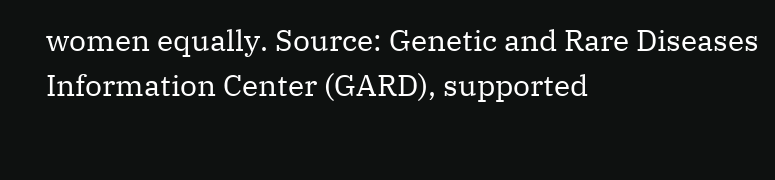women equally. Source: Genetic and Rare Diseases Information Center (GARD), supported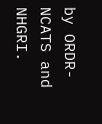by ORDR-NCATS and NHGRI.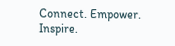Connect. Empower. Inspire.